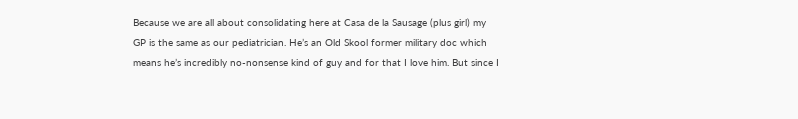Because we are all about consolidating here at Casa de la Sausage (plus girl) my GP is the same as our pediatrician. He’s an Old Skool former military doc which means he’s incredibly no-nonsense kind of guy and for that I love him. But since I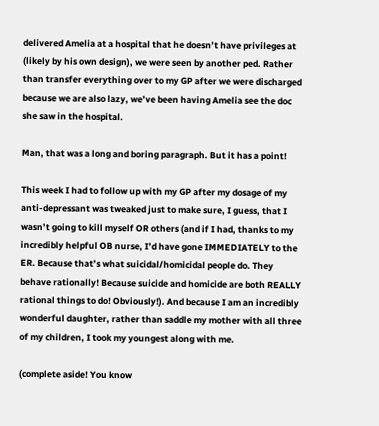delivered Amelia at a hospital that he doesn’t have privileges at (likely by his own design), we were seen by another ped. Rather than transfer everything over to my GP after we were discharged because we are also lazy, we’ve been having Amelia see the doc she saw in the hospital.

Man, that was a long and boring paragraph. But it has a point!

This week I had to follow up with my GP after my dosage of my anti-depressant was tweaked just to make sure, I guess, that I wasn’t going to kill myself OR others (and if I had, thanks to my incredibly helpful OB nurse, I’d have gone IMMEDIATELY to the ER. Because that’s what suicidal/homicidal people do. They behave rationally! Because suicide and homicide are both REALLY rational things to do! Obviously!). And because I am an incredibly wonderful daughter, rather than saddle my mother with all three of my children, I took my youngest along with me.

(complete aside! You know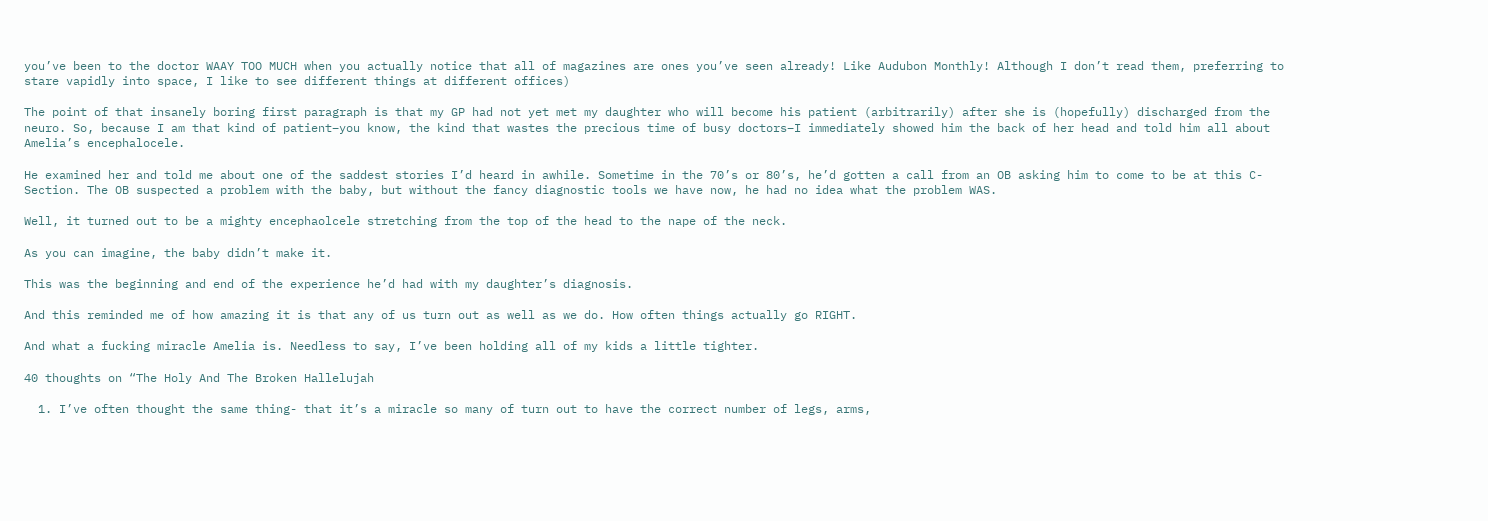you’ve been to the doctor WAAY TOO MUCH when you actually notice that all of magazines are ones you’ve seen already! Like Audubon Monthly! Although I don’t read them, preferring to stare vapidly into space, I like to see different things at different offices)

The point of that insanely boring first paragraph is that my GP had not yet met my daughter who will become his patient (arbitrarily) after she is (hopefully) discharged from the neuro. So, because I am that kind of patient–you know, the kind that wastes the precious time of busy doctors–I immediately showed him the back of her head and told him all about Amelia’s encephalocele.

He examined her and told me about one of the saddest stories I’d heard in awhile. Sometime in the 70’s or 80’s, he’d gotten a call from an OB asking him to come to be at this C-Section. The OB suspected a problem with the baby, but without the fancy diagnostic tools we have now, he had no idea what the problem WAS.

Well, it turned out to be a mighty encephaolcele stretching from the top of the head to the nape of the neck.

As you can imagine, the baby didn’t make it.

This was the beginning and end of the experience he’d had with my daughter’s diagnosis.

And this reminded me of how amazing it is that any of us turn out as well as we do. How often things actually go RIGHT.

And what a fucking miracle Amelia is. Needless to say, I’ve been holding all of my kids a little tighter.

40 thoughts on “The Holy And The Broken Hallelujah

  1. I’ve often thought the same thing- that it’s a miracle so many of turn out to have the correct number of legs, arms,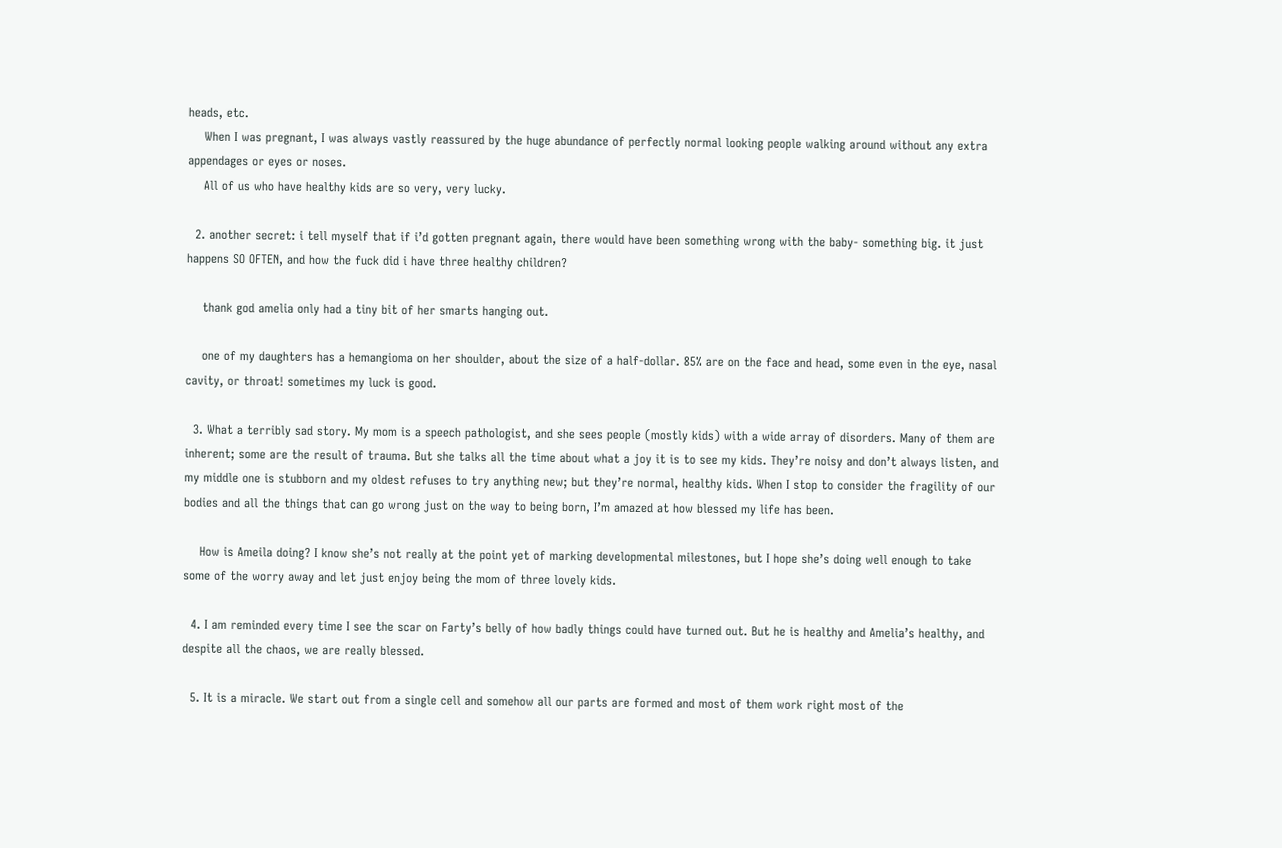heads, etc.
    When I was pregnant, I was always vastly reassured by the huge abundance of perfectly normal looking people walking around without any extra appendages or eyes or noses.
    All of us who have healthy kids are so very, very lucky.

  2. another secret: i tell myself that if i’d gotten pregnant again, there would have been something wrong with the baby- something big. it just happens SO OFTEN, and how the fuck did i have three healthy children?

    thank god amelia only had a tiny bit of her smarts hanging out.

    one of my daughters has a hemangioma on her shoulder, about the size of a half-dollar. 85% are on the face and head, some even in the eye, nasal cavity, or throat! sometimes my luck is good.

  3. What a terribly sad story. My mom is a speech pathologist, and she sees people (mostly kids) with a wide array of disorders. Many of them are inherent; some are the result of trauma. But she talks all the time about what a joy it is to see my kids. They’re noisy and don’t always listen, and my middle one is stubborn and my oldest refuses to try anything new; but they’re normal, healthy kids. When I stop to consider the fragility of our bodies and all the things that can go wrong just on the way to being born, I’m amazed at how blessed my life has been.

    How is Ameila doing? I know she’s not really at the point yet of marking developmental milestones, but I hope she’s doing well enough to take some of the worry away and let just enjoy being the mom of three lovely kids.

  4. I am reminded every time I see the scar on Farty’s belly of how badly things could have turned out. But he is healthy and Amelia’s healthy, and despite all the chaos, we are really blessed.

  5. It is a miracle. We start out from a single cell and somehow all our parts are formed and most of them work right most of the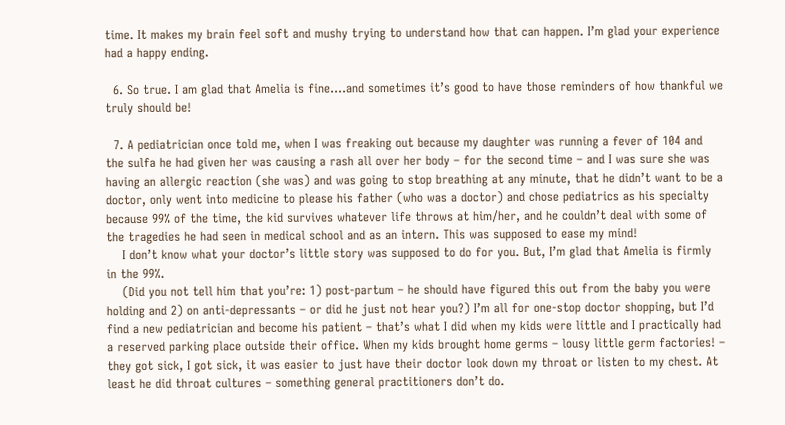time. It makes my brain feel soft and mushy trying to understand how that can happen. I’m glad your experience had a happy ending.

  6. So true. I am glad that Amelia is fine….and sometimes it’s good to have those reminders of how thankful we truly should be!

  7. A pediatrician once told me, when I was freaking out because my daughter was running a fever of 104 and the sulfa he had given her was causing a rash all over her body – for the second time – and I was sure she was having an allergic reaction (she was) and was going to stop breathing at any minute, that he didn’t want to be a doctor, only went into medicine to please his father (who was a doctor) and chose pediatrics as his specialty because 99% of the time, the kid survives whatever life throws at him/her, and he couldn’t deal with some of the tragedies he had seen in medical school and as an intern. This was supposed to ease my mind!
    I don’t know what your doctor’s little story was supposed to do for you. But, I’m glad that Amelia is firmly in the 99%.
    (Did you not tell him that you’re: 1) post-partum – he should have figured this out from the baby you were holding and 2) on anti-depressants – or did he just not hear you?) I’m all for one-stop doctor shopping, but I’d find a new pediatrician and become his patient – that’s what I did when my kids were little and I practically had a reserved parking place outside their office. When my kids brought home germs – lousy little germ factories! – they got sick, I got sick, it was easier to just have their doctor look down my throat or listen to my chest. At least he did throat cultures – something general practitioners don’t do.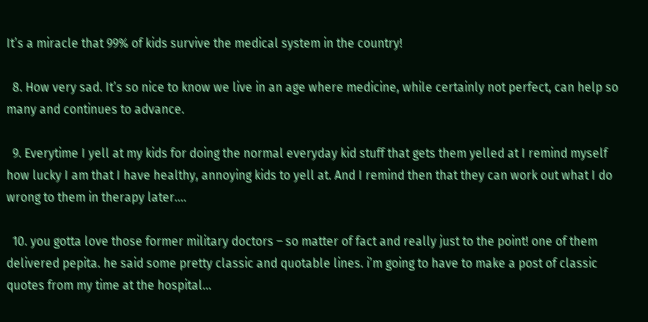It’s a miracle that 99% of kids survive the medical system in the country!

  8. How very sad. It’s so nice to know we live in an age where medicine, while certainly not perfect, can help so many and continues to advance.

  9. Everytime I yell at my kids for doing the normal everyday kid stuff that gets them yelled at I remind myself how lucky I am that I have healthy, annoying kids to yell at. And I remind then that they can work out what I do wrong to them in therapy later….

  10. you gotta love those former military doctors – so matter of fact and really just to the point! one of them delivered pepita. he said some pretty classic and quotable lines. i’m going to have to make a post of classic quotes from my time at the hospital…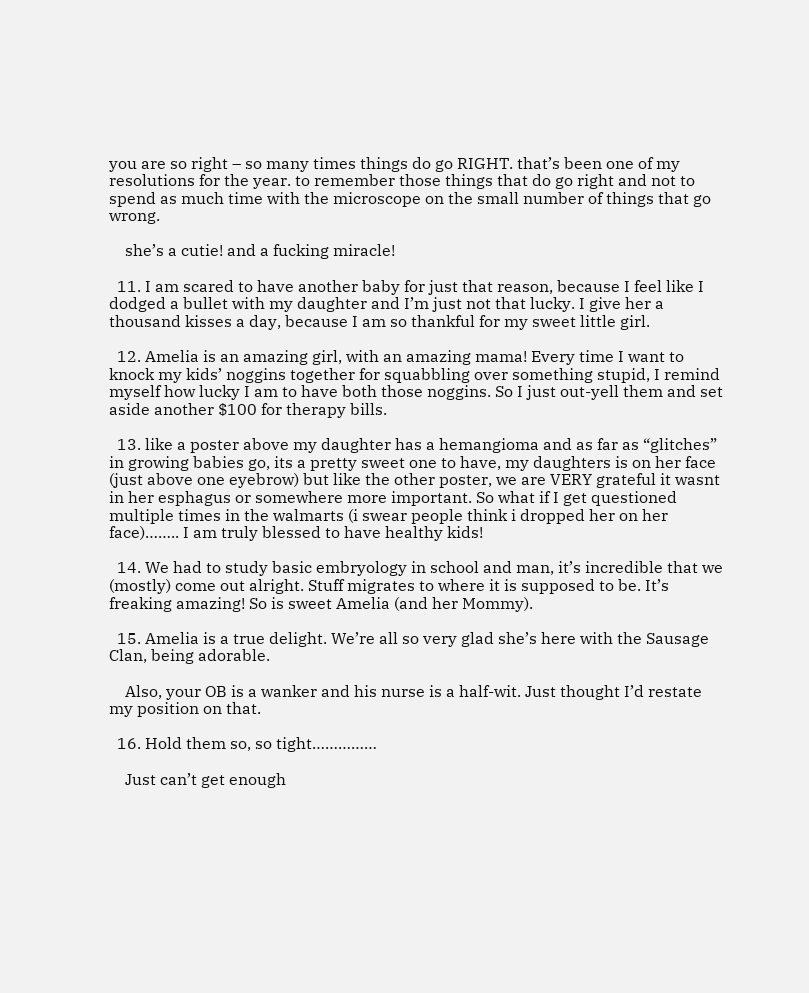you are so right – so many times things do go RIGHT. that’s been one of my resolutions for the year. to remember those things that do go right and not to spend as much time with the microscope on the small number of things that go wrong.

    she’s a cutie! and a fucking miracle!

  11. I am scared to have another baby for just that reason, because I feel like I dodged a bullet with my daughter and I’m just not that lucky. I give her a thousand kisses a day, because I am so thankful for my sweet little girl.

  12. Amelia is an amazing girl, with an amazing mama! Every time I want to knock my kids’ noggins together for squabbling over something stupid, I remind myself how lucky I am to have both those noggins. So I just out-yell them and set aside another $100 for therapy bills.

  13. like a poster above my daughter has a hemangioma and as far as “glitches” in growing babies go, its a pretty sweet one to have, my daughters is on her face (just above one eyebrow) but like the other poster, we are VERY grateful it wasnt in her esphagus or somewhere more important. So what if I get questioned multiple times in the walmarts (i swear people think i dropped her on her face)…….. I am truly blessed to have healthy kids!

  14. We had to study basic embryology in school and man, it’s incredible that we (mostly) come out alright. Stuff migrates to where it is supposed to be. It’s freaking amazing! So is sweet Amelia (and her Mommy).

  15. Amelia is a true delight. We’re all so very glad she’s here with the Sausage Clan, being adorable.

    Also, your OB is a wanker and his nurse is a half-wit. Just thought I’d restate my position on that.

  16. Hold them so, so tight……………

    Just can’t get enough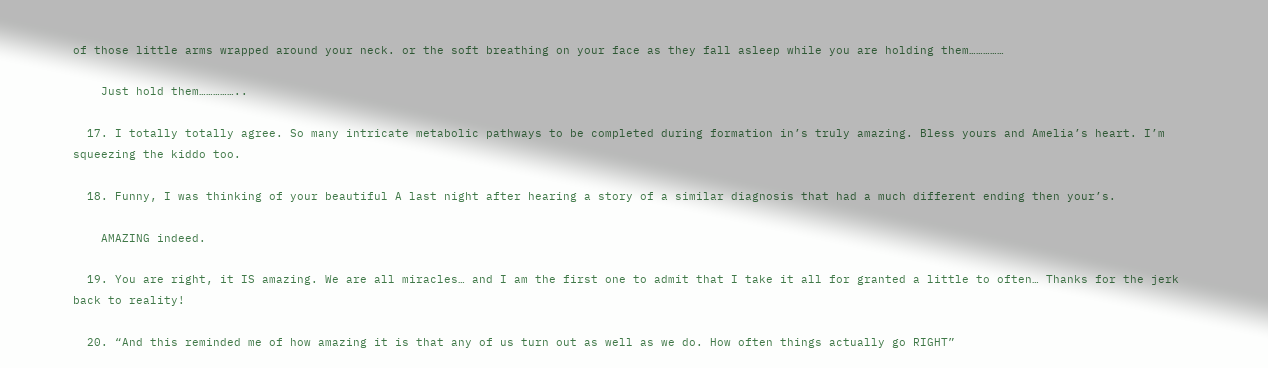of those little arms wrapped around your neck. or the soft breathing on your face as they fall asleep while you are holding them……………

    Just hold them……………..

  17. I totally totally agree. So many intricate metabolic pathways to be completed during formation in’s truly amazing. Bless yours and Amelia’s heart. I’m squeezing the kiddo too.

  18. Funny, I was thinking of your beautiful A last night after hearing a story of a similar diagnosis that had a much different ending then your’s.

    AMAZING indeed.

  19. You are right, it IS amazing. We are all miracles… and I am the first one to admit that I take it all for granted a little to often… Thanks for the jerk back to reality!

  20. “And this reminded me of how amazing it is that any of us turn out as well as we do. How often things actually go RIGHT”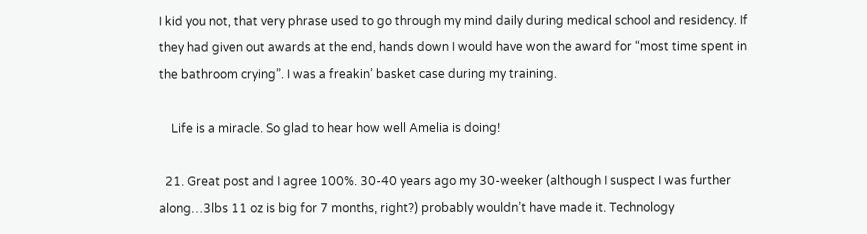I kid you not, that very phrase used to go through my mind daily during medical school and residency. If they had given out awards at the end, hands down I would have won the award for “most time spent in the bathroom crying”. I was a freakin’ basket case during my training.

    Life is a miracle. So glad to hear how well Amelia is doing!

  21. Great post and I agree 100%. 30-40 years ago my 30-weeker (although I suspect I was further along…3lbs 11 oz is big for 7 months, right?) probably wouldn’t have made it. Technology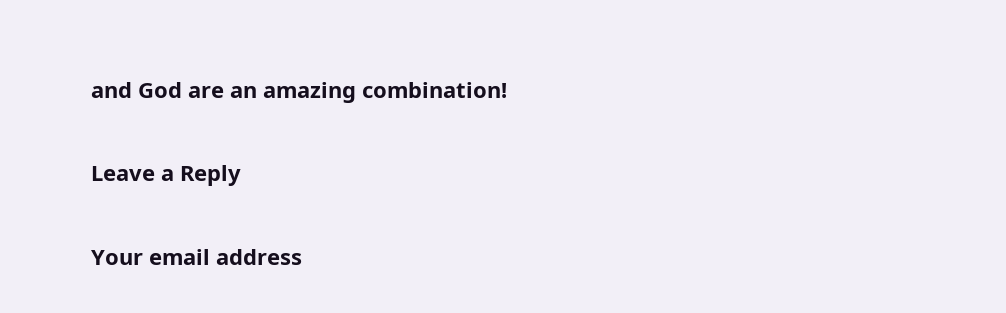and God are an amazing combination!

Leave a Reply

Your email address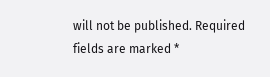will not be published. Required fields are marked *